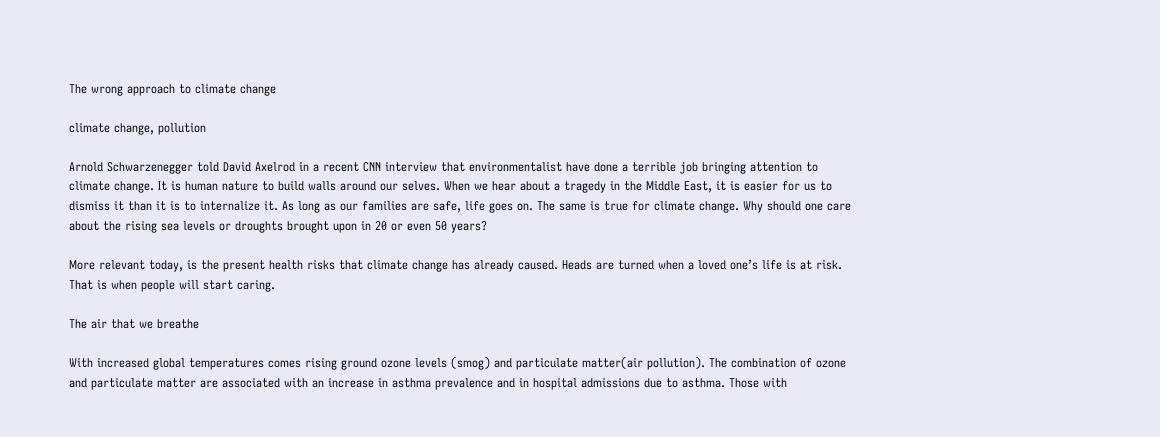The wrong approach to climate change

climate change, pollution

Arnold Schwarzenegger told David Axelrod in a recent CNN interview that environmentalist have done a terrible job bringing attention to climate change. It is human nature to build walls around our selves. When we hear about a tragedy in the Middle East, it is easier for us to dismiss it than it is to internalize it. As long as our families are safe, life goes on. The same is true for climate change. Why should one care about the rising sea levels or droughts brought upon in 20 or even 50 years?

More relevant today, is the present health risks that climate change has already caused. Heads are turned when a loved one’s life is at risk. That is when people will start caring.

The air that we breathe

With increased global temperatures comes rising ground ozone levels (smog) and particulate matter(air pollution). The combination of ozone and particulate matter are associated with an increase in asthma prevalence and in hospital admissions due to asthma. Those with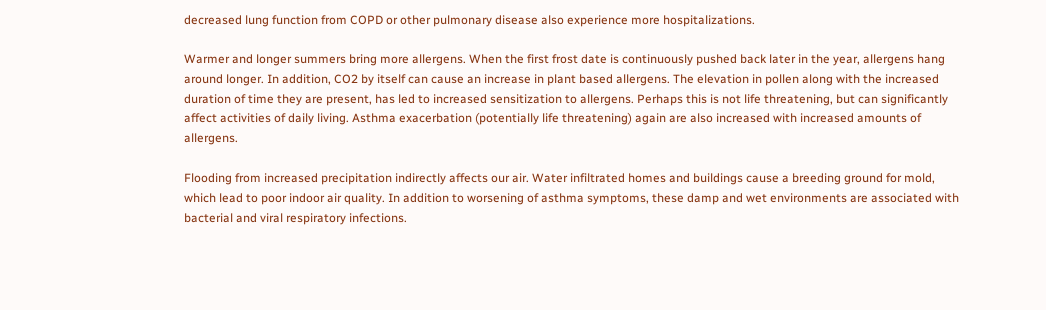decreased lung function from COPD or other pulmonary disease also experience more hospitalizations.

Warmer and longer summers bring more allergens. When the first frost date is continuously pushed back later in the year, allergens hang around longer. In addition, CO2 by itself can cause an increase in plant based allergens. The elevation in pollen along with the increased duration of time they are present, has led to increased sensitization to allergens. Perhaps this is not life threatening, but can significantly affect activities of daily living. Asthma exacerbation (potentially life threatening) again are also increased with increased amounts of allergens.

Flooding from increased precipitation indirectly affects our air. Water infiltrated homes and buildings cause a breeding ground for mold, which lead to poor indoor air quality. In addition to worsening of asthma symptoms, these damp and wet environments are associated with bacterial and viral respiratory infections.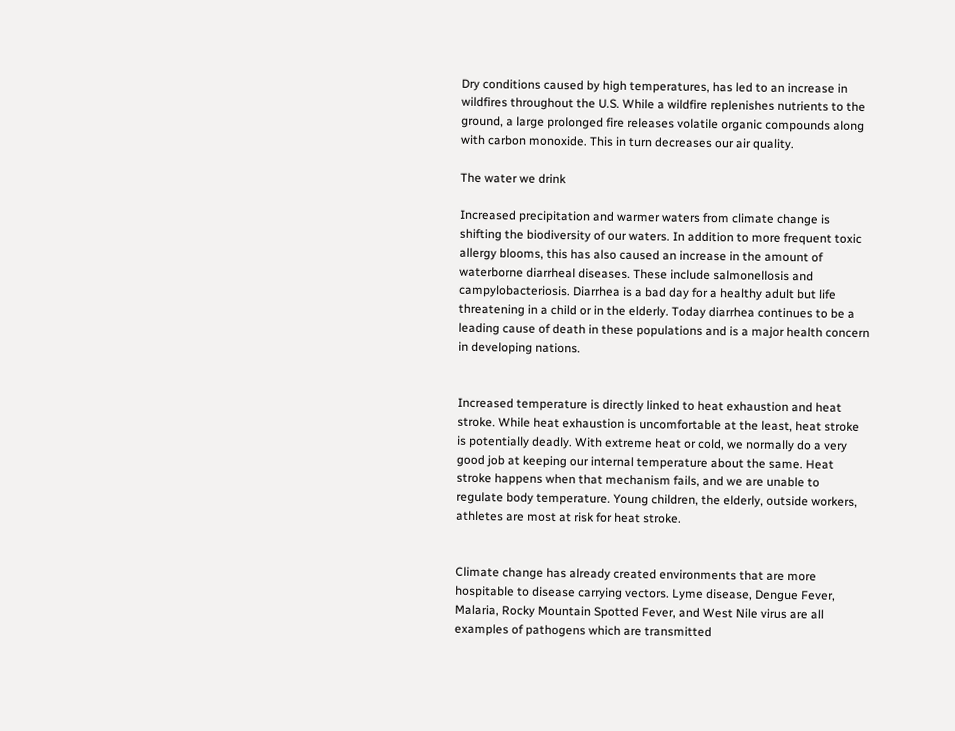Dry conditions caused by high temperatures, has led to an increase in wildfires throughout the U.S. While a wildfire replenishes nutrients to the ground, a large prolonged fire releases volatile organic compounds along with carbon monoxide. This in turn decreases our air quality.

The water we drink

Increased precipitation and warmer waters from climate change is shifting the biodiversity of our waters. In addition to more frequent toxic allergy blooms, this has also caused an increase in the amount of waterborne diarrheal diseases. These include salmonellosis and campylobacteriosis. Diarrhea is a bad day for a healthy adult but life threatening in a child or in the elderly. Today diarrhea continues to be a leading cause of death in these populations and is a major health concern in developing nations.


Increased temperature is directly linked to heat exhaustion and heat stroke. While heat exhaustion is uncomfortable at the least, heat stroke is potentially deadly. With extreme heat or cold, we normally do a very good job at keeping our internal temperature about the same. Heat stroke happens when that mechanism fails, and we are unable to regulate body temperature. Young children, the elderly, outside workers, athletes are most at risk for heat stroke.


Climate change has already created environments that are more hospitable to disease carrying vectors. Lyme disease, Dengue Fever, Malaria, Rocky Mountain Spotted Fever, and West Nile virus are all examples of pathogens which are transmitted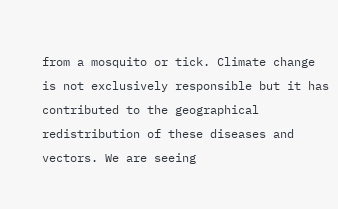from a mosquito or tick. Climate change is not exclusively responsible but it has contributed to the geographical redistribution of these diseases and vectors. We are seeing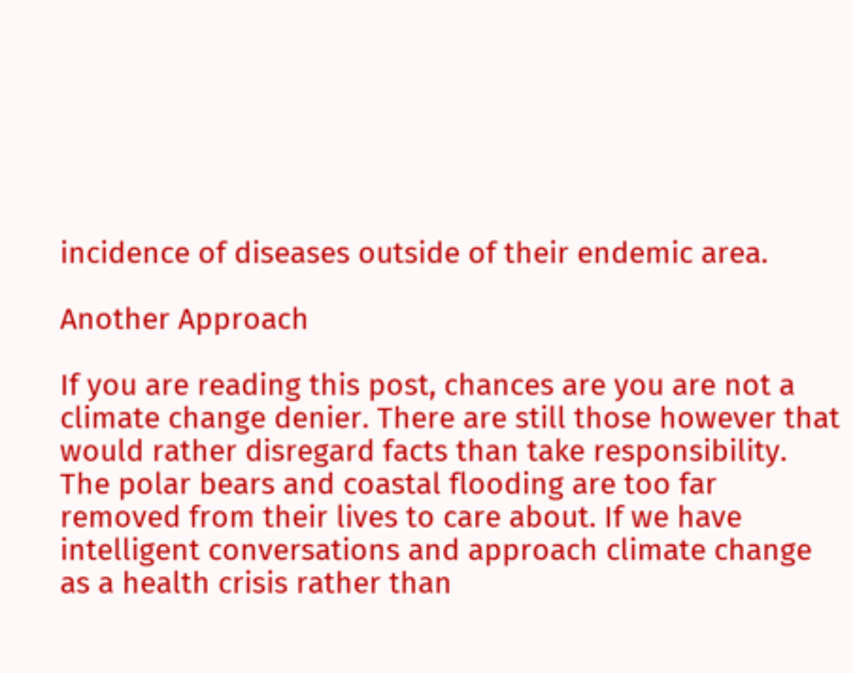incidence of diseases outside of their endemic area.

Another Approach

If you are reading this post, chances are you are not a climate change denier. There are still those however that would rather disregard facts than take responsibility. The polar bears and coastal flooding are too far removed from their lives to care about. If we have intelligent conversations and approach climate change as a health crisis rather than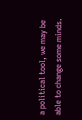a political tool, we may be able to change some minds.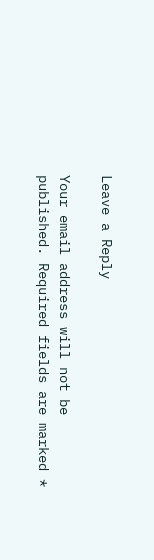Leave a Reply

Your email address will not be published. Required fields are marked *